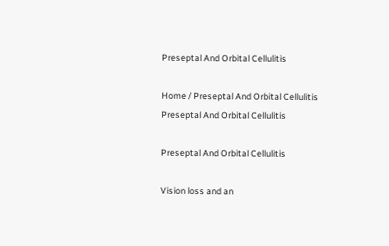Preseptal And Orbital Cellulitis

Home / Preseptal And Orbital Cellulitis
Preseptal And Orbital Cellulitis

Preseptal And Orbital Cellulitis

Vision loss and an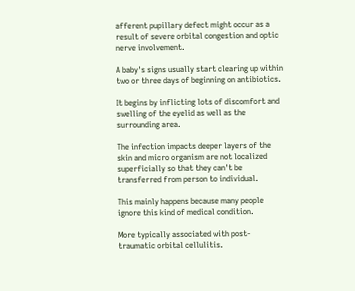afferent pupillary defect might occur as a result of severe orbital congestion and optic nerve involvement.

A baby's signs usually start clearing up within two or three days of beginning on antibiotics.

It begins by inflicting lots of discomfort and swelling of the eyelid as well as the surrounding area.

The infection impacts deeper layers of the skin and micro organism are not localized superficially so that they can't be transferred from person to individual.

This mainly happens because many people ignore this kind of medical condition.

More typically associated with post-traumatic orbital cellulitis.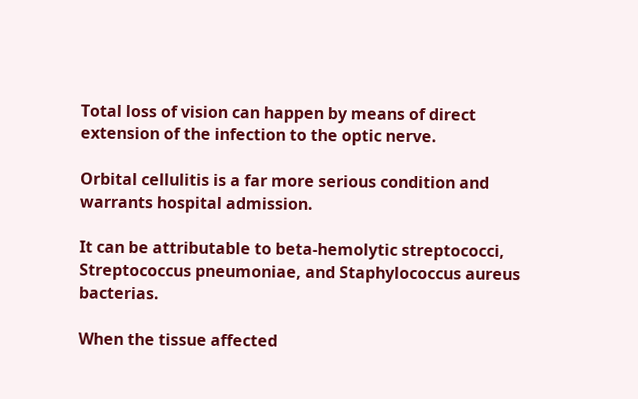Total loss of vision can happen by means of direct extension of the infection to the optic nerve.

Orbital cellulitis is a far more serious condition and warrants hospital admission.

It can be attributable to beta-hemolytic streptococci, Streptococcus pneumoniae, and Staphylococcus aureus bacterias.

When the tissue affected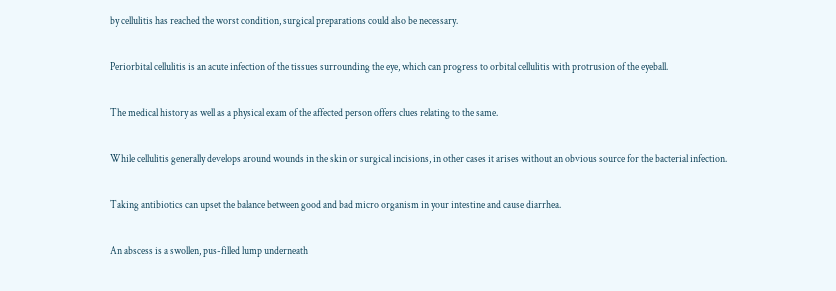by cellulitis has reached the worst condition, surgical preparations could also be necessary.

Periorbital cellulitis is an acute infection of the tissues surrounding the eye, which can progress to orbital cellulitis with protrusion of the eyeball.

The medical history as well as a physical exam of the affected person offers clues relating to the same.

While cellulitis generally develops around wounds in the skin or surgical incisions, in other cases it arises without an obvious source for the bacterial infection.

Taking antibiotics can upset the balance between good and bad micro organism in your intestine and cause diarrhea.

An abscess is a swollen, pus-filled lump underneath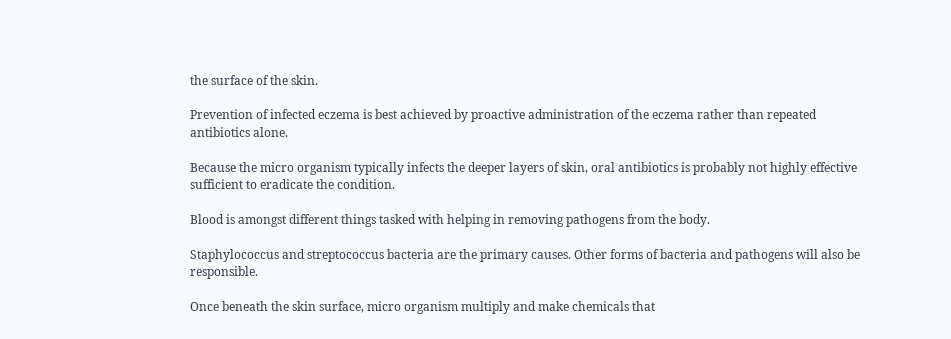the surface of the skin.

Prevention of infected eczema is best achieved by proactive administration of the eczema rather than repeated antibiotics alone.

Because the micro organism typically infects the deeper layers of skin, oral antibiotics is probably not highly effective sufficient to eradicate the condition.

Blood is amongst different things tasked with helping in removing pathogens from the body.

Staphylococcus and streptococcus bacteria are the primary causes. Other forms of bacteria and pathogens will also be responsible.

Once beneath the skin surface, micro organism multiply and make chemicals that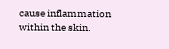cause inflammation within the skin.